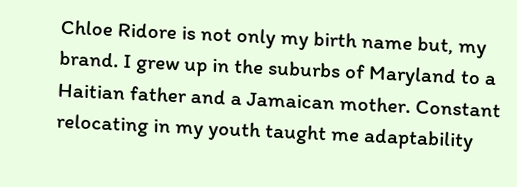Chloe Ridore is not only my birth name but, my brand. I grew up in the suburbs of Maryland to a Haitian father and a Jamaican mother. Constant relocating in my youth taught me adaptability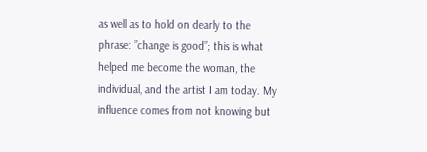as well as to hold on dearly to the phrase: ”change is good”; this is what helped me become the woman, the individual, and the artist I am today. My influence comes from not knowing but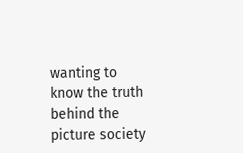wanting to know the truth behind the picture society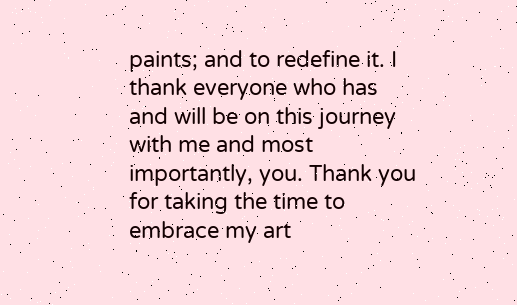paints; and to redefine it. I thank everyone who has and will be on this journey with me and most importantly, you. Thank you for taking the time to embrace my art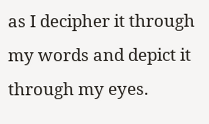as I decipher it through my words and depict it through my eyes.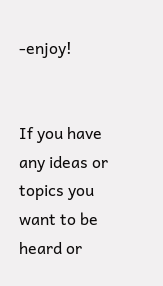-enjoy!


If you have any ideas or topics you want to be heard or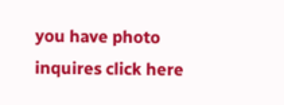you have photo inquires click here